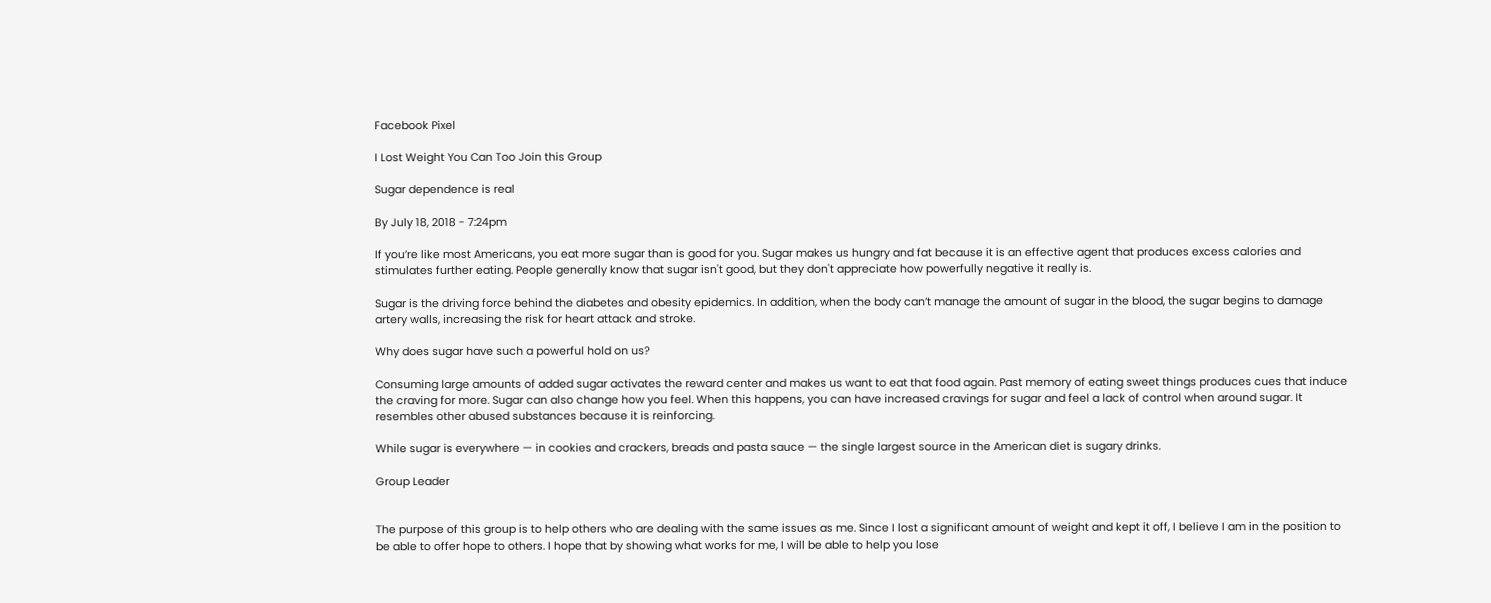Facebook Pixel

I Lost Weight You Can Too Join this Group

Sugar dependence is real

By July 18, 2018 - 7:24pm

If you’re like most Americans, you eat more sugar than is good for you. Sugar makes us hungry and fat because it is an effective agent that produces excess calories and stimulates further eating. People generally know that sugar isn't good, but they don't appreciate how powerfully negative it really is.

Sugar is the driving force behind the diabetes and obesity epidemics. In addition, when the body can’t manage the amount of sugar in the blood, the sugar begins to damage artery walls, increasing the risk for heart attack and stroke.

Why does sugar have such a powerful hold on us?

Consuming large amounts of added sugar activates the reward center and makes us want to eat that food again. Past memory of eating sweet things produces cues that induce the craving for more. Sugar can also change how you feel. When this happens, you can have increased cravings for sugar and feel a lack of control when around sugar. It resembles other abused substances because it is reinforcing.

While sugar is everywhere — in cookies and crackers, breads and pasta sauce — the single largest source in the American diet is sugary drinks.

Group Leader


The purpose of this group is to help others who are dealing with the same issues as me. Since I lost a significant amount of weight and kept it off, I believe I am in the position to be able to offer hope to others. I hope that by showing what works for me, I will be able to help you lose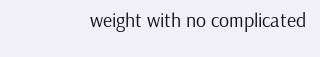weight with no complicated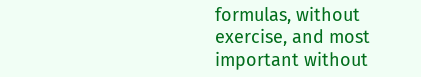formulas, without exercise, and most important without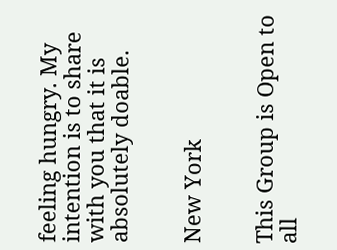feeling hungry. My intention is to share with you that it is absolutely doable.


New York


This Group is Open to all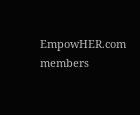EmpowHER.com members